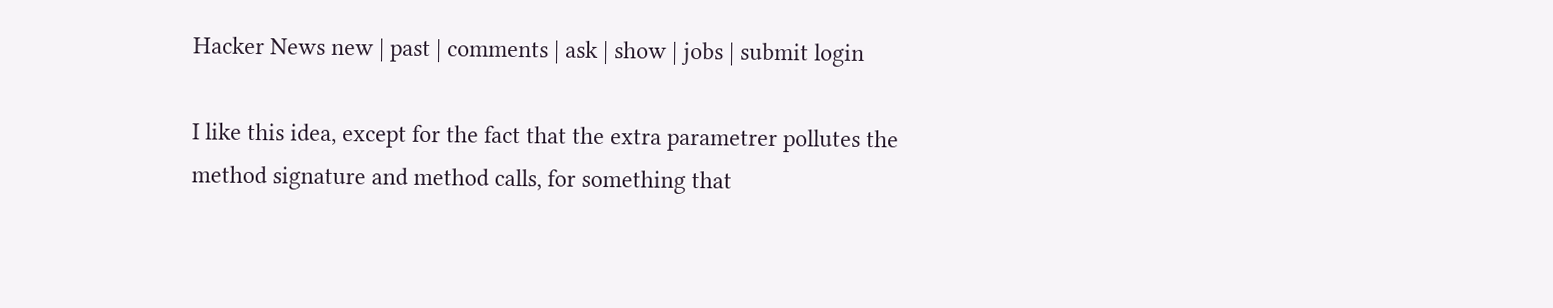Hacker News new | past | comments | ask | show | jobs | submit login

I like this idea, except for the fact that the extra parametrer pollutes the method signature and method calls, for something that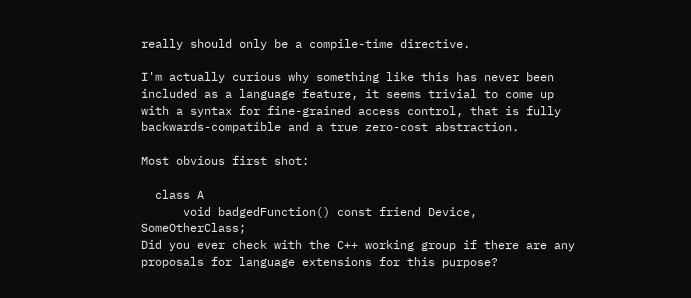really should only be a compile-time directive.

I'm actually curious why something like this has never been included as a language feature, it seems trivial to come up with a syntax for fine-grained access control, that is fully backwards-compatible and a true zero-cost abstraction.

Most obvious first shot:

  class A
      void badgedFunction() const friend Device, SomeOtherClass;
Did you ever check with the C++ working group if there are any proposals for language extensions for this purpose?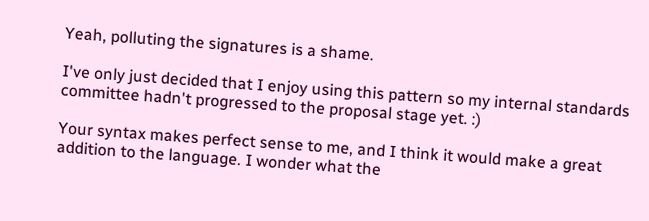Yeah, polluting the signatures is a shame.

I've only just decided that I enjoy using this pattern so my internal standards committee hadn't progressed to the proposal stage yet. :)

Your syntax makes perfect sense to me, and I think it would make a great addition to the language. I wonder what the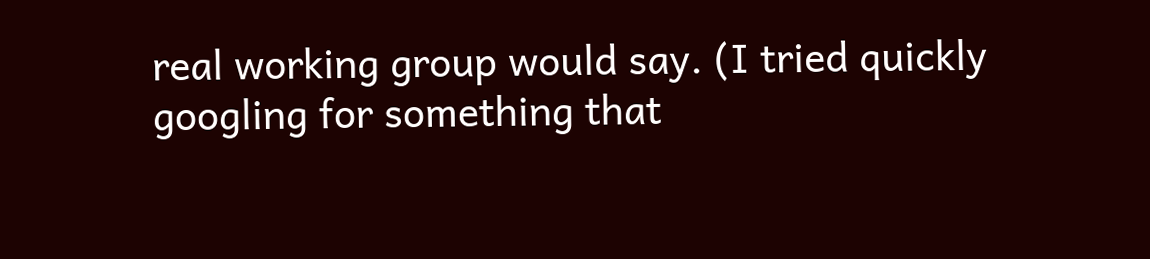real working group would say. (I tried quickly googling for something that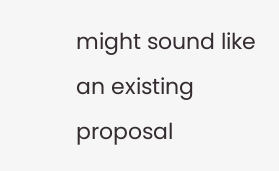might sound like an existing proposal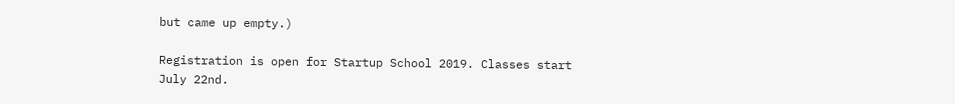but came up empty.)

Registration is open for Startup School 2019. Classes start July 22nd.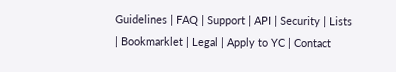Guidelines | FAQ | Support | API | Security | Lists | Bookmarklet | Legal | Apply to YC | Contact